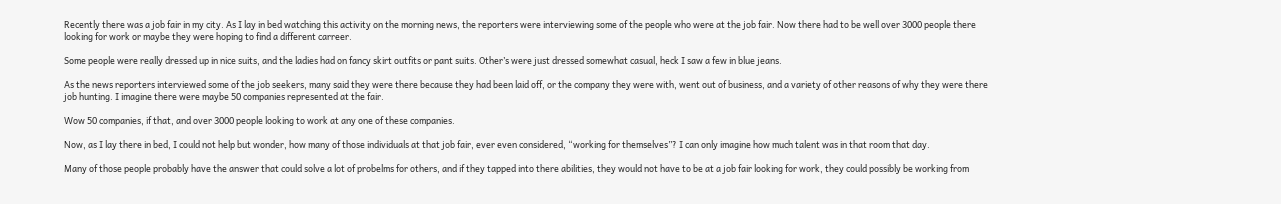Recently there was a job fair in my city. As I lay in bed watching this activity on the morning news, the reporters were interviewing some of the people who were at the job fair. Now there had to be well over 3000 people there looking for work or maybe they were hoping to find a different carreer.

Some people were really dressed up in nice suits, and the ladies had on fancy skirt outfits or pant suits. Other’s were just dressed somewhat casual, heck I saw a few in blue jeans.

As the news reporters interviewed some of the job seekers, many said they were there because they had been laid off, or the company they were with, went out of business, and a variety of other reasons of why they were there job hunting. I imagine there were maybe 50 companies represented at the fair.

Wow 50 companies, if that, and over 3000 people looking to work at any one of these companies.

Now, as I lay there in bed, I could not help but wonder, how many of those individuals at that job fair, ever even considered, “working for themselves”? I can only imagine how much talent was in that room that day.

Many of those people probably have the answer that could solve a lot of probelms for others, and if they tapped into there abilities, they would not have to be at a job fair looking for work, they could possibly be working from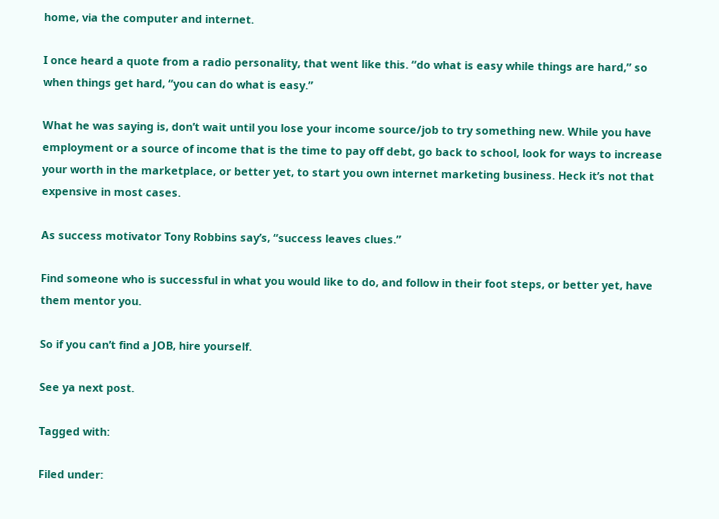home, via the computer and internet.

I once heard a quote from a radio personality, that went like this. “do what is easy while things are hard,” so when things get hard, “you can do what is easy.”

What he was saying is, don’t wait until you lose your income source/job to try something new. While you have employment or a source of income that is the time to pay off debt, go back to school, look for ways to increase your worth in the marketplace, or better yet, to start you own internet marketing business. Heck it’s not that expensive in most cases.

As success motivator Tony Robbins say’s, “success leaves clues.”

Find someone who is successful in what you would like to do, and follow in their foot steps, or better yet, have them mentor you.

So if you can’t find a JOB, hire yourself.

See ya next post.

Tagged with:

Filed under: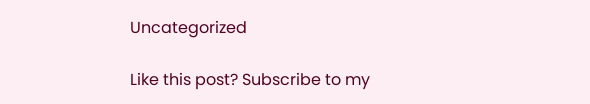Uncategorized

Like this post? Subscribe to my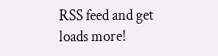RSS feed and get loads more!